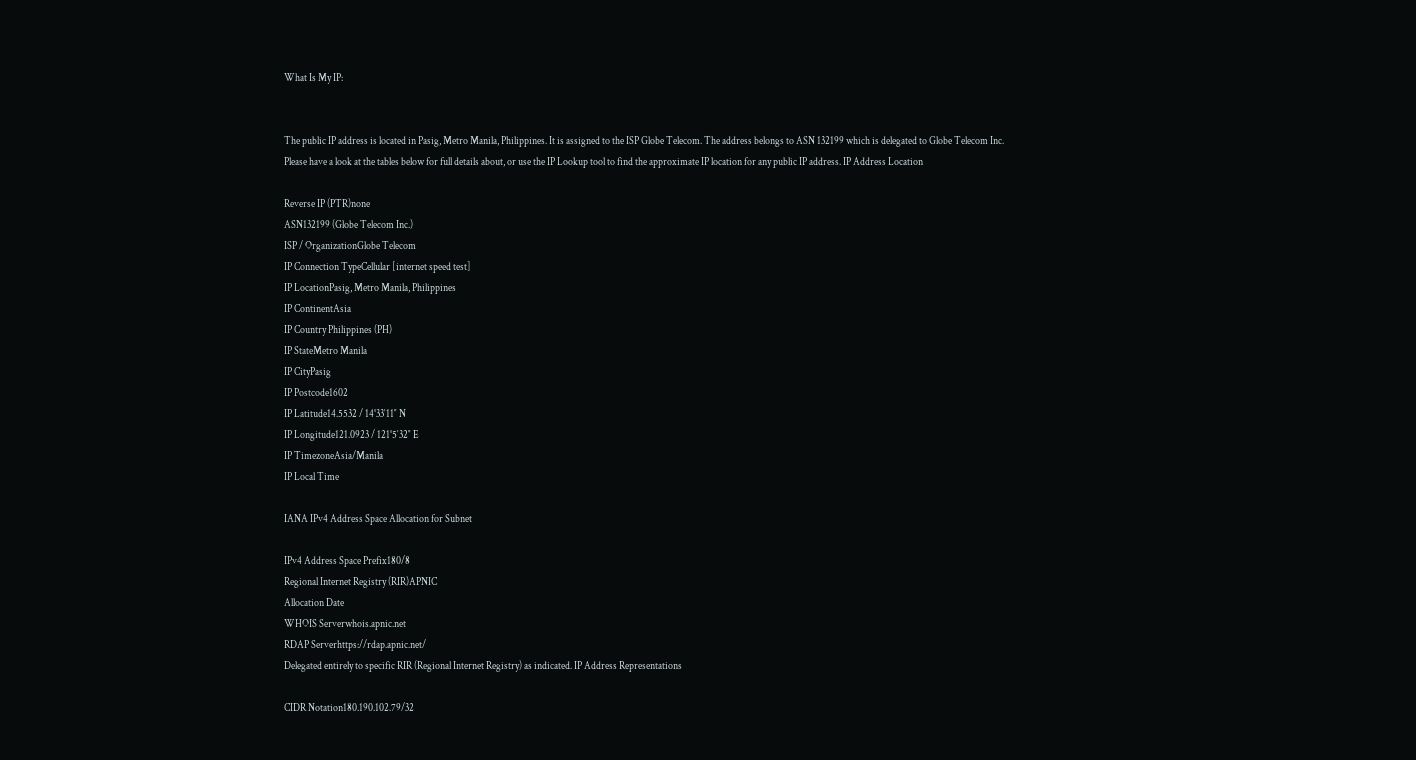What Is My IP:


The public IP address is located in Pasig, Metro Manila, Philippines. It is assigned to the ISP Globe Telecom. The address belongs to ASN 132199 which is delegated to Globe Telecom Inc.
Please have a look at the tables below for full details about, or use the IP Lookup tool to find the approximate IP location for any public IP address. IP Address Location

Reverse IP (PTR)none
ASN132199 (Globe Telecom Inc.)
ISP / OrganizationGlobe Telecom
IP Connection TypeCellular [internet speed test]
IP LocationPasig, Metro Manila, Philippines
IP ContinentAsia
IP Country Philippines (PH)
IP StateMetro Manila
IP CityPasig
IP Postcode1602
IP Latitude14.5532 / 14°33′11″ N
IP Longitude121.0923 / 121°5′32″ E
IP TimezoneAsia/Manila
IP Local Time

IANA IPv4 Address Space Allocation for Subnet

IPv4 Address Space Prefix180/8
Regional Internet Registry (RIR)APNIC
Allocation Date
WHOIS Serverwhois.apnic.net
RDAP Serverhttps://rdap.apnic.net/
Delegated entirely to specific RIR (Regional Internet Registry) as indicated. IP Address Representations

CIDR Notation180.190.102.79/32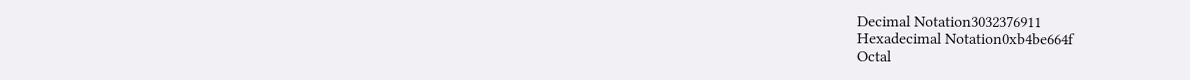Decimal Notation3032376911
Hexadecimal Notation0xb4be664f
Octal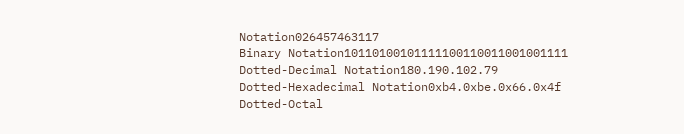Notation026457463117
Binary Notation10110100101111100110011001001111
Dotted-Decimal Notation180.190.102.79
Dotted-Hexadecimal Notation0xb4.0xbe.0x66.0x4f
Dotted-Octal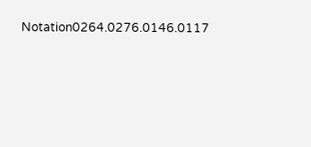Notation0264.0276.0146.0117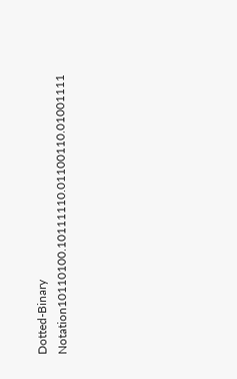Dotted-Binary Notation10110100.10111110.01100110.01001111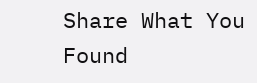Share What You Found